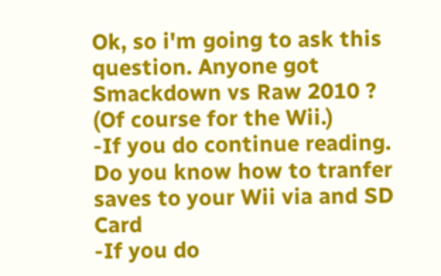Ok, so i'm going to ask this question. Anyone got Smackdown vs Raw 2010 ? (Of course for the Wii.)
-If you do continue reading.
Do you know how to tranfer saves to your Wii via and SD Card
-If you do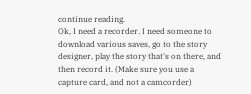continue reading.
Ok, I need a recorder. I need someone to download various saves, go to the story designer, play the story that's on there, and then record it. (Make sure you use a capture card, and not a camcorder)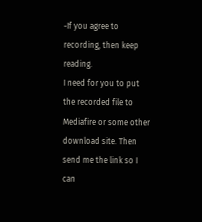-If you agree to recording, then keep reading.
I need for you to put the recorded file to Mediafire or some other download site. Then send me the link so I can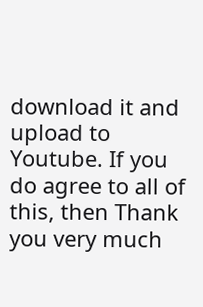download it and upload to Youtube. If you do agree to all of this, then Thank you very much